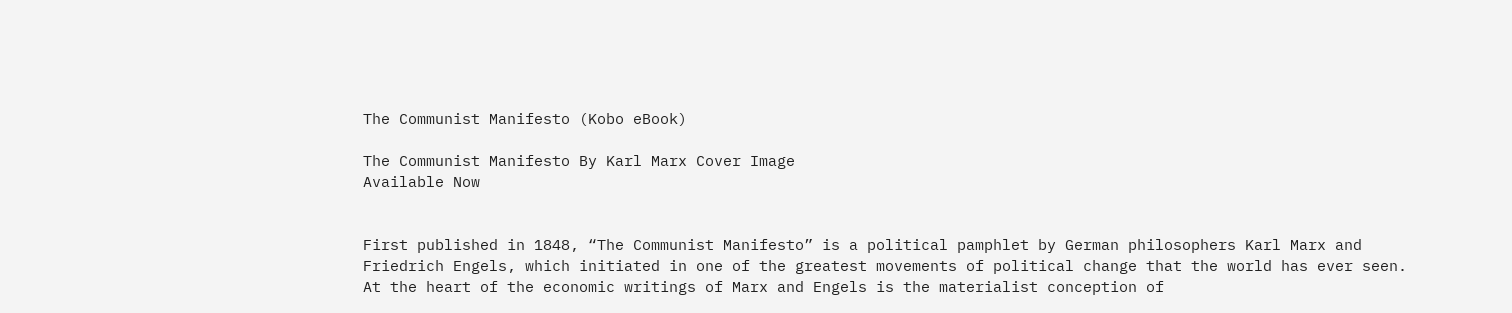The Communist Manifesto (Kobo eBook)

The Communist Manifesto By Karl Marx Cover Image
Available Now


First published in 1848, “The Communist Manifesto” is a political pamphlet by German philosophers Karl Marx and Friedrich Engels, which initiated in one of the greatest movements of political change that the world has ever seen. At the heart of the economic writings of Marx and Engels is the materialist conception of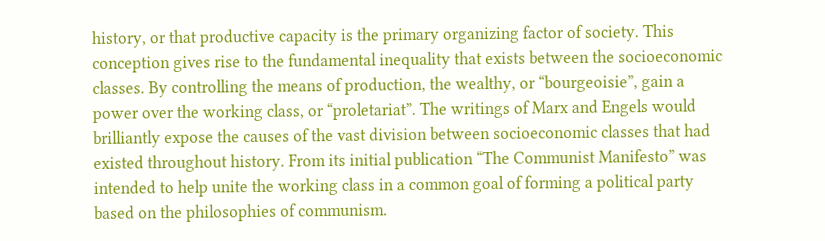history, or that productive capacity is the primary organizing factor of society. This conception gives rise to the fundamental inequality that exists between the socioeconomic classes. By controlling the means of production, the wealthy, or “bourgeoisie”, gain a power over the working class, or “proletariat”. The writings of Marx and Engels would brilliantly expose the causes of the vast division between socioeconomic classes that had existed throughout history. From its initial publication “The Communist Manifesto” was intended to help unite the working class in a common goal of forming a political party based on the philosophies of communism.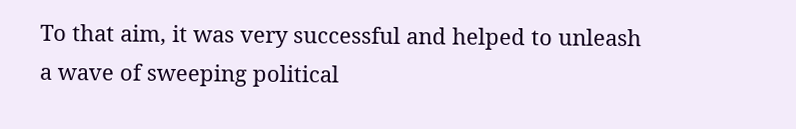To that aim, it was very successful and helped to unleash a wave of sweeping political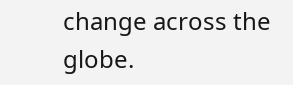change across the globe.